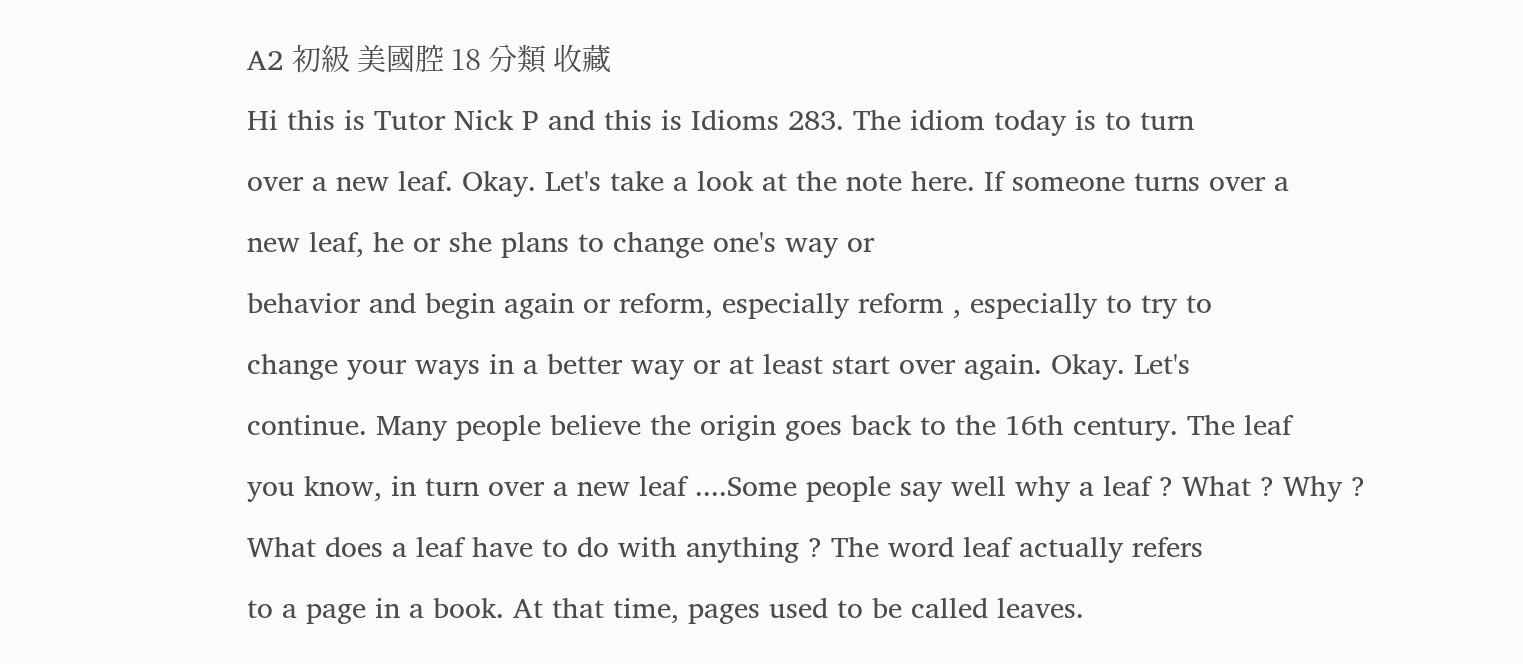A2 初級 美國腔 18 分類 收藏
Hi this is Tutor Nick P and this is Idioms 283. The idiom today is to turn
over a new leaf. Okay. Let's take a look at the note here. If someone turns over a
new leaf, he or she plans to change one's way or
behavior and begin again or reform, especially reform , especially to try to
change your ways in a better way or at least start over again. Okay. Let's
continue. Many people believe the origin goes back to the 16th century. The leaf
you know, in turn over a new leaf ....Some people say well why a leaf ? What ? Why ?
What does a leaf have to do with anything ? The word leaf actually refers
to a page in a book. At that time, pages used to be called leaves.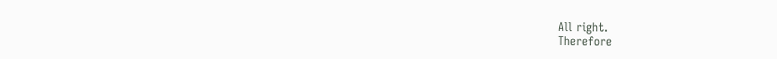All right.
Therefore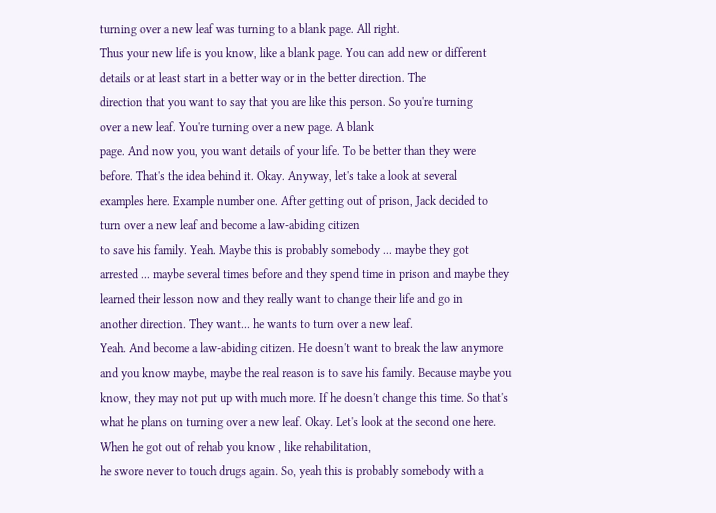turning over a new leaf was turning to a blank page. All right.
Thus your new life is you know, like a blank page. You can add new or different
details or at least start in a better way or in the better direction. The
direction that you want to say that you are like this person. So you're turning
over a new leaf. You're turning over a new page. A blank
page. And now you, you want details of your life. To be better than they were
before. That's the idea behind it. Okay. Anyway, let's take a look at several
examples here. Example number one. After getting out of prison, Jack decided to
turn over a new leaf and become a law-abiding citizen
to save his family. Yeah. Maybe this is probably somebody ... maybe they got
arrested ... maybe several times before and they spend time in prison and maybe they
learned their lesson now and they really want to change their life and go in
another direction. They want... he wants to turn over a new leaf.
Yeah. And become a law-abiding citizen. He doesn't want to break the law anymore
and you know maybe, maybe the real reason is to save his family. Because maybe you
know, they may not put up with much more. If he doesn't change this time. So that's
what he plans on turning over a new leaf. Okay. Let's look at the second one here.
When he got out of rehab you know , like rehabilitation,
he swore never to touch drugs again. So, yeah this is probably somebody with a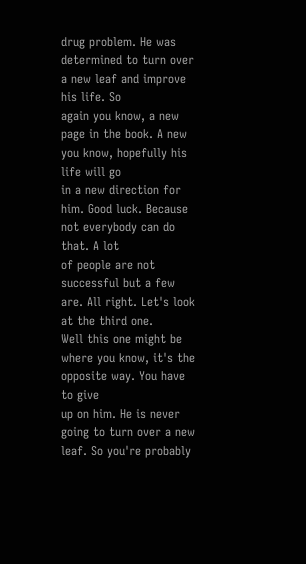drug problem. He was determined to turn over a new leaf and improve his life. So
again you know, a new page in the book. A new you know, hopefully his life will go
in a new direction for him. Good luck. Because not everybody can do that. A lot
of people are not successful but a few are. All right. Let's look at the third one.
Well this one might be where you know, it's the opposite way. You have to give
up on him. He is never going to turn over a new leaf. So you're probably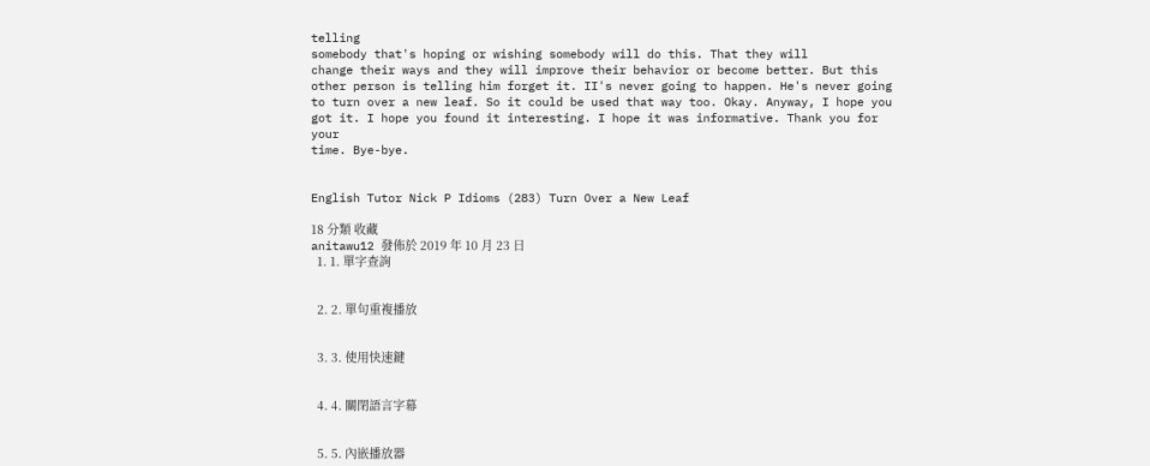telling
somebody that's hoping or wishing somebody will do this. That they will
change their ways and they will improve their behavior or become better. But this
other person is telling him forget it. II's never going to happen. He's never going
to turn over a new leaf. So it could be used that way too. Okay. Anyway, I hope you
got it. I hope you found it interesting. I hope it was informative. Thank you for your
time. Bye-bye.


English Tutor Nick P Idioms (283) Turn Over a New Leaf

18 分類 收藏
anitawu12 發佈於 2019 年 10 月 23 日
  1. 1. 單字查詢


  2. 2. 單句重複播放


  3. 3. 使用快速鍵


  4. 4. 關閉語言字幕


  5. 5. 內嵌播放器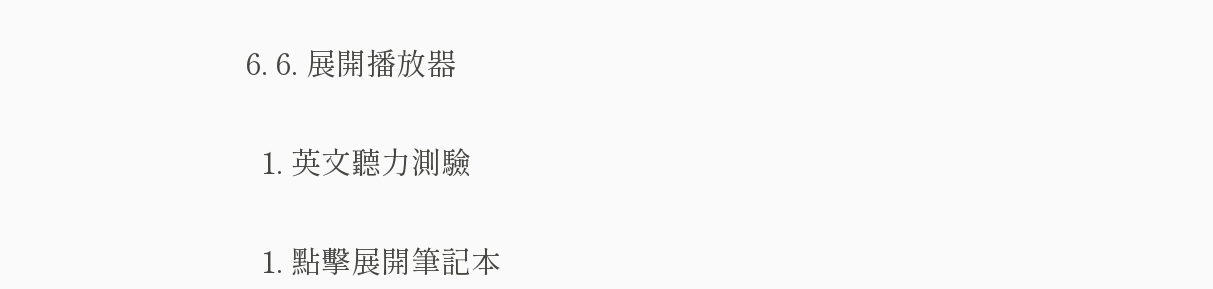6. 6. 展開播放器


  1. 英文聽力測驗


  1. 點擊展開筆記本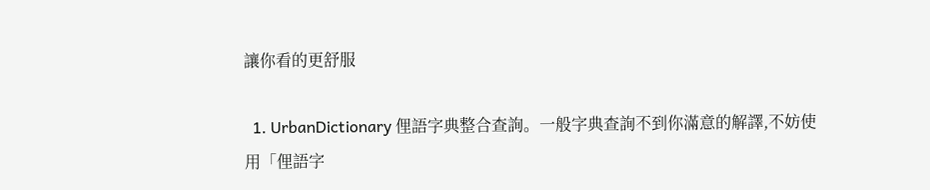讓你看的更舒服

  1. UrbanDictionary 俚語字典整合查詢。一般字典查詢不到你滿意的解譯,不妨使用「俚語字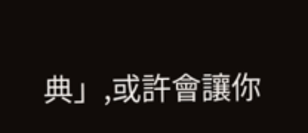典」,或許會讓你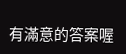有滿意的答案喔